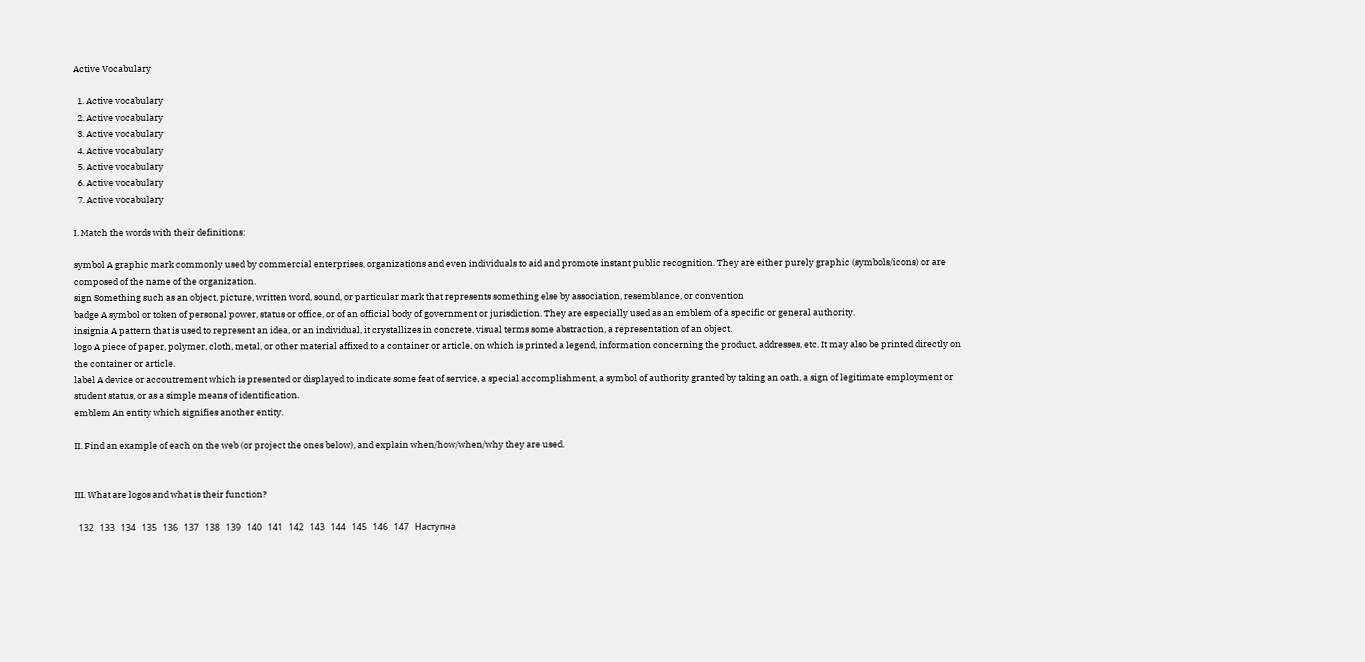Active Vocabulary

  1. Active vocabulary
  2. Active vocabulary
  3. Active vocabulary
  4. Active vocabulary
  5. Active vocabulary
  6. Active vocabulary
  7. Active vocabulary

I. Match the words with their definitions:

symbol A graphic mark commonly used by commercial enterprises, organizations and even individuals to aid and promote instant public recognition. They are either purely graphic (symbols/icons) or are composed of the name of the organization.
sign Something such as an object, picture, written word, sound, or particular mark that represents something else by association, resemblance, or convention
badge A symbol or token of personal power, status or office, or of an official body of government or jurisdiction. They are especially used as an emblem of a specific or general authority.
insignia A pattern that is used to represent an idea, or an individual, it crystallizes in concrete, visual terms some abstraction, a representation of an object.
logo A piece of paper, polymer, cloth, metal, or other material affixed to a container or article, on which is printed a legend, information concerning the product, addresses, etc. It may also be printed directly on the container or article.
label A device or accoutrement which is presented or displayed to indicate some feat of service, a special accomplishment, a symbol of authority granted by taking an oath, a sign of legitimate employment or student status, or as a simple means of identification.
emblem An entity which signifies another entity.

II. Find an example of each on the web (or project the ones below), and explain when/how/when/why they are used.


III. What are logos and what is their function?

  132   133   134   135   136   137   138   139   140   141   142   143   144   145   146   147   Наступна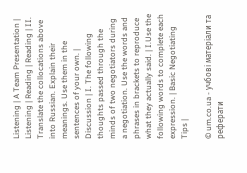Listening | A Team Presentation | Listening | Reading | Reading | II. Translate the collocations above into Russian. Explain their meanings. Use them in the sentences of your own. | Discussion | I. The following thoughts passed through the minds of two negotiators during a negotiation. Use the words and phrases in brackets to reproduce what they actually said. | I.Use the following words to complete each expression. | Basic Negotiating Tips |

© um.co.ua - учбові матеріали та реферати